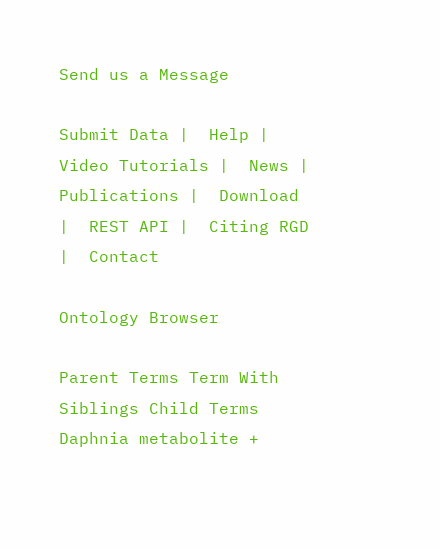Send us a Message

Submit Data |  Help |  Video Tutorials |  News |  Publications |  Download |  REST API |  Citing RGD |  Contact

Ontology Browser

Parent Terms Term With Siblings Child Terms
Daphnia metabolite +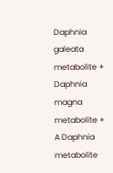Daphnia galeata metabolite +
Daphnia magna metabolite +
A Daphnia metabolite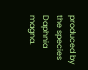produced by the species Daphnia magna.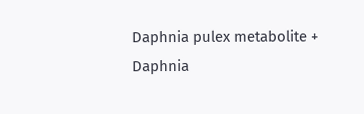Daphnia pulex metabolite +
Daphnia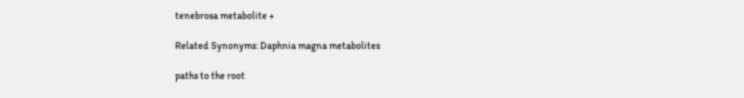tenebrosa metabolite +

Related Synonyms: Daphnia magna metabolites

paths to the root